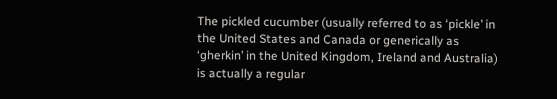The pickled cucumber (usually referred to as ‘pickle’ in the United States and Canada or generically as ‘gherkin’ in the United Kingdom, Ireland and Australia) is actually a regular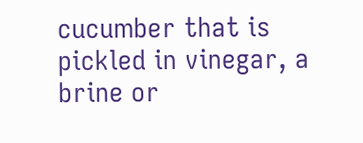cucumber that is pickled in vinegar, a brine or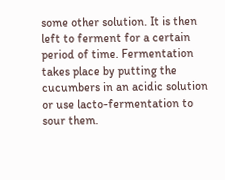some other solution. It is then left to ferment for a certain period of time. Fermentation takes place by putting the cucumbers in an acidic solution or use lacto-fermentation to sour them.